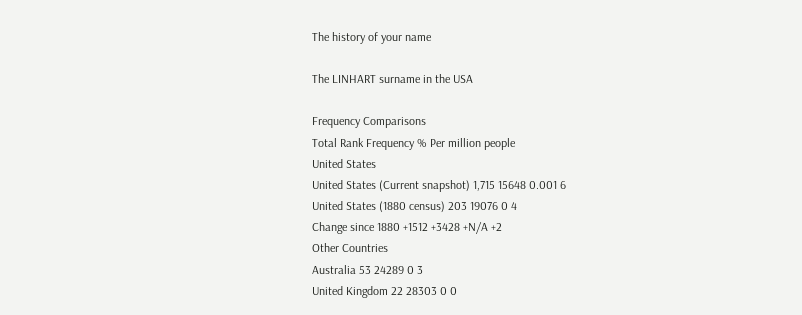The history of your name

The LINHART surname in the USA

Frequency Comparisons
Total Rank Frequency % Per million people
United States
United States (Current snapshot) 1,715 15648 0.001 6
United States (1880 census) 203 19076 0 4
Change since 1880 +1512 +3428 +N/A +2
Other Countries
Australia 53 24289 0 3
United Kingdom 22 28303 0 0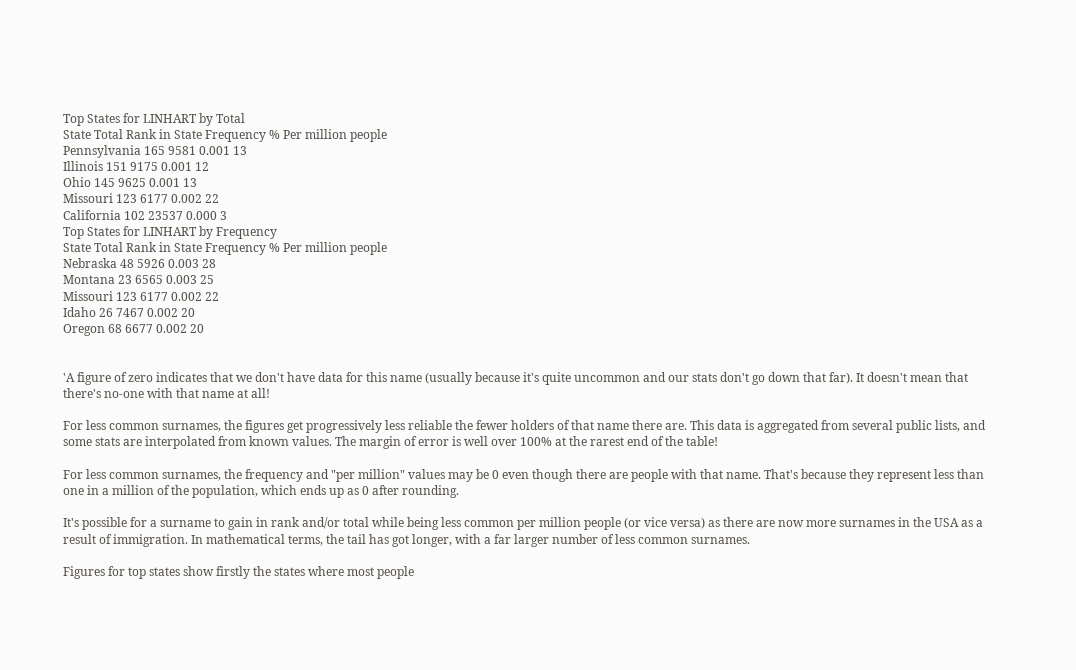Top States for LINHART by Total
State Total Rank in State Frequency % Per million people
Pennsylvania 165 9581 0.001 13
Illinois 151 9175 0.001 12
Ohio 145 9625 0.001 13
Missouri 123 6177 0.002 22
California 102 23537 0.000 3
Top States for LINHART by Frequency
State Total Rank in State Frequency % Per million people
Nebraska 48 5926 0.003 28
Montana 23 6565 0.003 25
Missouri 123 6177 0.002 22
Idaho 26 7467 0.002 20
Oregon 68 6677 0.002 20


'A figure of zero indicates that we don't have data for this name (usually because it's quite uncommon and our stats don't go down that far). It doesn't mean that there's no-one with that name at all!

For less common surnames, the figures get progressively less reliable the fewer holders of that name there are. This data is aggregated from several public lists, and some stats are interpolated from known values. The margin of error is well over 100% at the rarest end of the table!

For less common surnames, the frequency and "per million" values may be 0 even though there are people with that name. That's because they represent less than one in a million of the population, which ends up as 0 after rounding.

It's possible for a surname to gain in rank and/or total while being less common per million people (or vice versa) as there are now more surnames in the USA as a result of immigration. In mathematical terms, the tail has got longer, with a far larger number of less common surnames.

Figures for top states show firstly the states where most people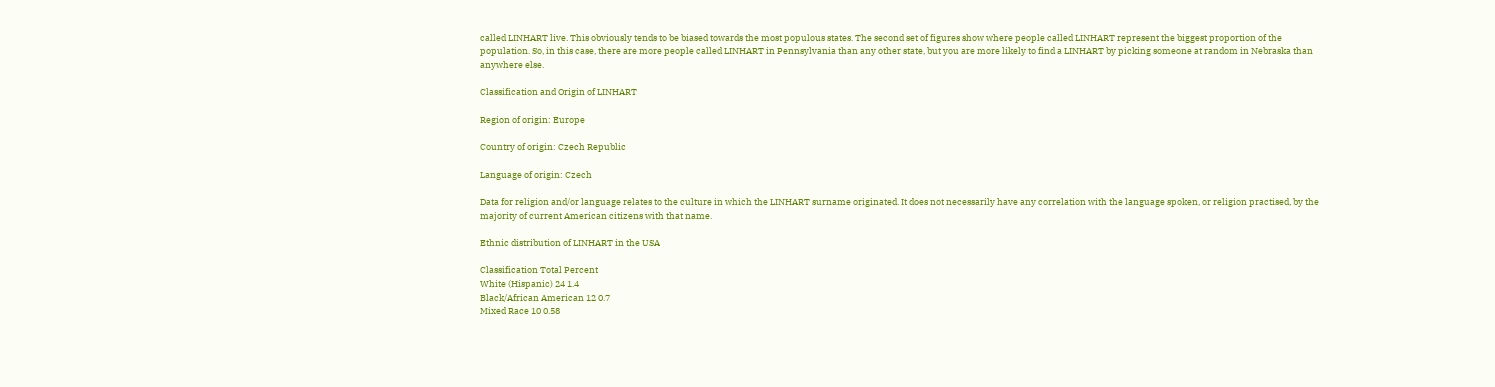called LINHART live. This obviously tends to be biased towards the most populous states. The second set of figures show where people called LINHART represent the biggest proportion of the population. So, in this case, there are more people called LINHART in Pennsylvania than any other state, but you are more likely to find a LINHART by picking someone at random in Nebraska than anywhere else.

Classification and Origin of LINHART

Region of origin: Europe

Country of origin: Czech Republic

Language of origin: Czech

Data for religion and/or language relates to the culture in which the LINHART surname originated. It does not necessarily have any correlation with the language spoken, or religion practised, by the majority of current American citizens with that name.

Ethnic distribution of LINHART in the USA

Classification Total Percent
White (Hispanic) 24 1.4
Black/African American 12 0.7
Mixed Race 10 0.58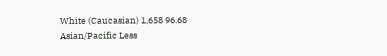White (Caucasian) 1,658 96.68
Asian/Pacific Less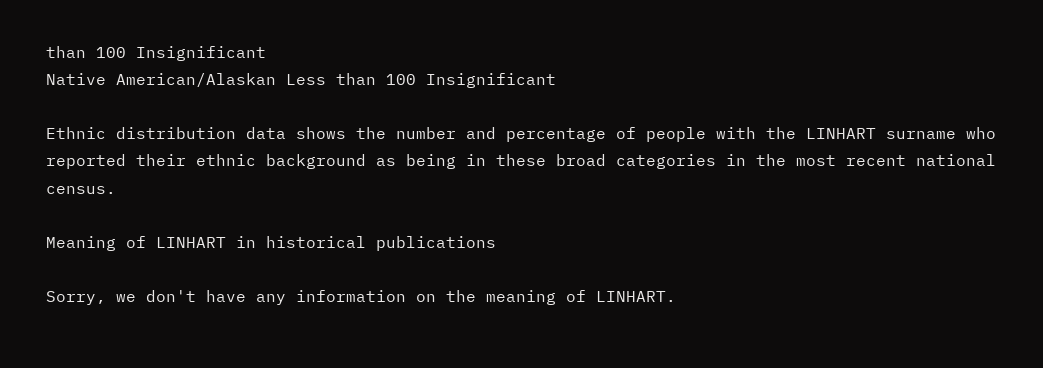than 100 Insignificant
Native American/Alaskan Less than 100 Insignificant

Ethnic distribution data shows the number and percentage of people with the LINHART surname who reported their ethnic background as being in these broad categories in the most recent national census.

Meaning of LINHART in historical publications

Sorry, we don't have any information on the meaning of LINHART.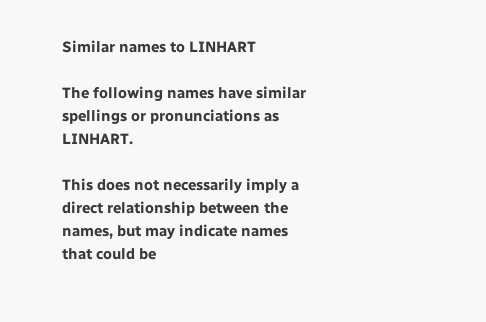Similar names to LINHART

The following names have similar spellings or pronunciations as LINHART.

This does not necessarily imply a direct relationship between the names, but may indicate names that could be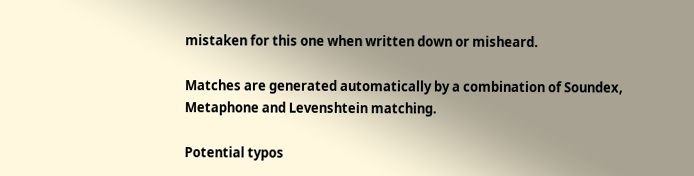mistaken for this one when written down or misheard.

Matches are generated automatically by a combination of Soundex, Metaphone and Levenshtein matching.

Potential typos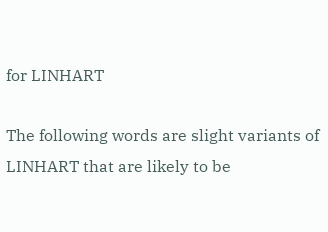for LINHART

The following words are slight variants of LINHART that are likely to be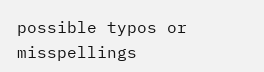possible typos or misspellings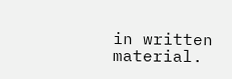in written material.